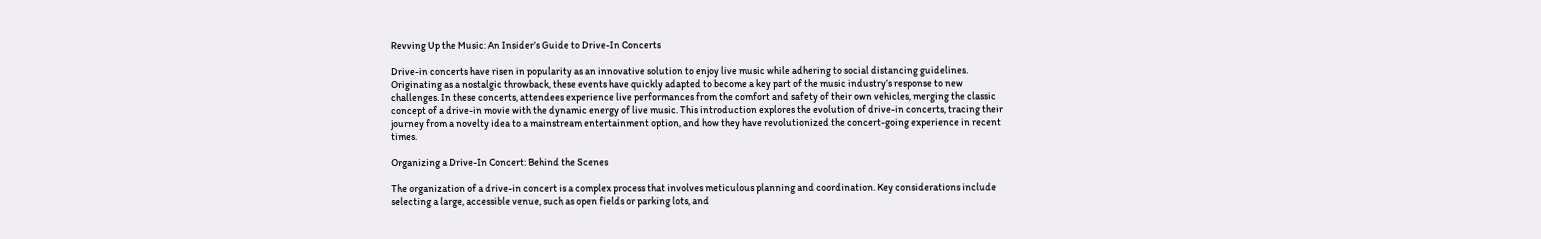Revving Up the Music: An Insider’s Guide to Drive-In Concerts

Drive-in concerts have risen in popularity as an innovative solution to enjoy live music while adhering to social distancing guidelines. Originating as a nostalgic throwback, these events have quickly adapted to become a key part of the music industry’s response to new challenges. In these concerts, attendees experience live performances from the comfort and safety of their own vehicles, merging the classic concept of a drive-in movie with the dynamic energy of live music. This introduction explores the evolution of drive-in concerts, tracing their journey from a novelty idea to a mainstream entertainment option, and how they have revolutionized the concert-going experience in recent times.

Organizing a Drive-In Concert: Behind the Scenes

The organization of a drive-in concert is a complex process that involves meticulous planning and coordination. Key considerations include selecting a large, accessible venue, such as open fields or parking lots, and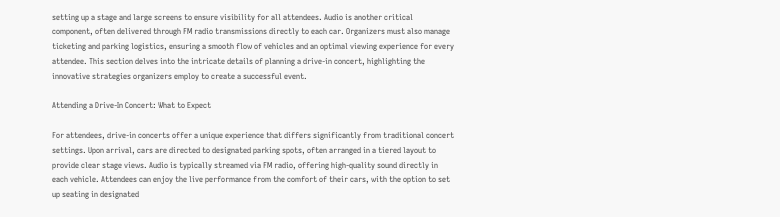setting up a stage and large screens to ensure visibility for all attendees. Audio is another critical component, often delivered through FM radio transmissions directly to each car. Organizers must also manage ticketing and parking logistics, ensuring a smooth flow of vehicles and an optimal viewing experience for every attendee. This section delves into the intricate details of planning a drive-in concert, highlighting the innovative strategies organizers employ to create a successful event.

Attending a Drive-In Concert: What to Expect

For attendees, drive-in concerts offer a unique experience that differs significantly from traditional concert settings. Upon arrival, cars are directed to designated parking spots, often arranged in a tiered layout to provide clear stage views. Audio is typically streamed via FM radio, offering high-quality sound directly in each vehicle. Attendees can enjoy the live performance from the comfort of their cars, with the option to set up seating in designated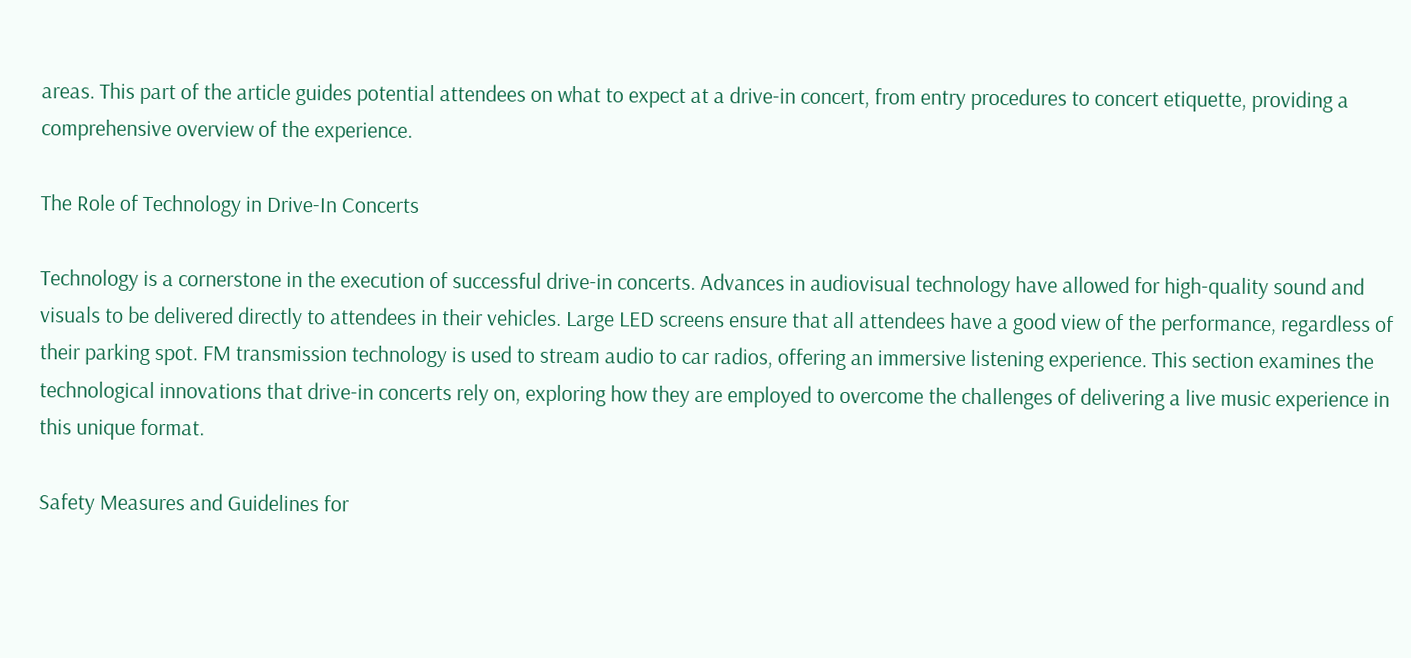areas. This part of the article guides potential attendees on what to expect at a drive-in concert, from entry procedures to concert etiquette, providing a comprehensive overview of the experience.

The Role of Technology in Drive-In Concerts

Technology is a cornerstone in the execution of successful drive-in concerts. Advances in audiovisual technology have allowed for high-quality sound and visuals to be delivered directly to attendees in their vehicles. Large LED screens ensure that all attendees have a good view of the performance, regardless of their parking spot. FM transmission technology is used to stream audio to car radios, offering an immersive listening experience. This section examines the technological innovations that drive-in concerts rely on, exploring how they are employed to overcome the challenges of delivering a live music experience in this unique format.

Safety Measures and Guidelines for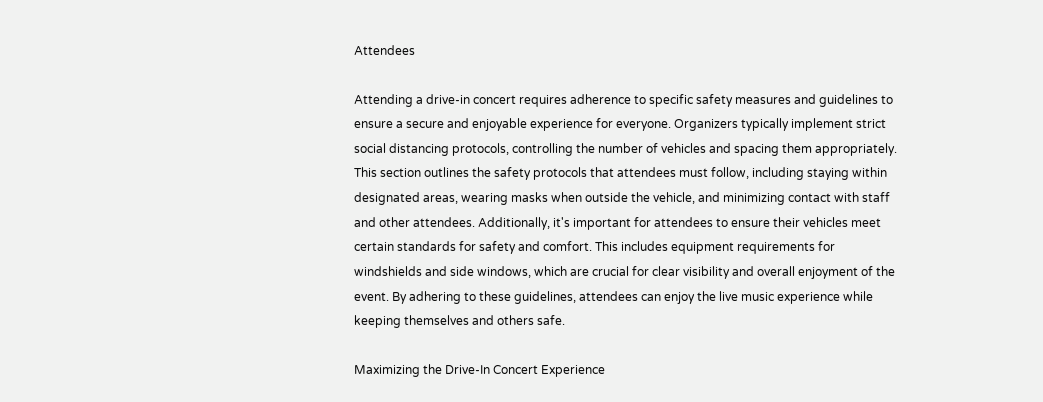Attendees

Attending a drive-in concert requires adherence to specific safety measures and guidelines to ensure a secure and enjoyable experience for everyone. Organizers typically implement strict social distancing protocols, controlling the number of vehicles and spacing them appropriately. This section outlines the safety protocols that attendees must follow, including staying within designated areas, wearing masks when outside the vehicle, and minimizing contact with staff and other attendees. Additionally, it's important for attendees to ensure their vehicles meet certain standards for safety and comfort. This includes equipment requirements for windshields and side windows, which are crucial for clear visibility and overall enjoyment of the event. By adhering to these guidelines, attendees can enjoy the live music experience while keeping themselves and others safe.

Maximizing the Drive-In Concert Experience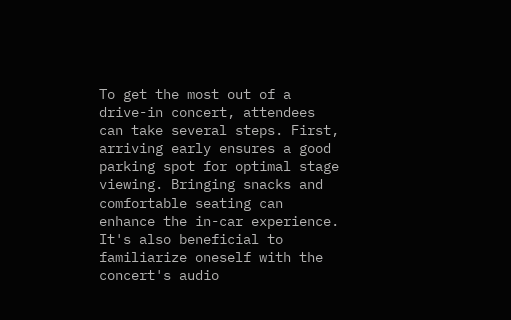To get the most out of a drive-in concert, attendees can take several steps. First, arriving early ensures a good parking spot for optimal stage viewing. Bringing snacks and comfortable seating can enhance the in-car experience. It's also beneficial to familiarize oneself with the concert's audio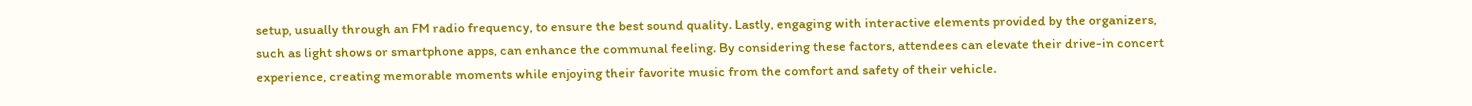setup, usually through an FM radio frequency, to ensure the best sound quality. Lastly, engaging with interactive elements provided by the organizers, such as light shows or smartphone apps, can enhance the communal feeling. By considering these factors, attendees can elevate their drive-in concert experience, creating memorable moments while enjoying their favorite music from the comfort and safety of their vehicle.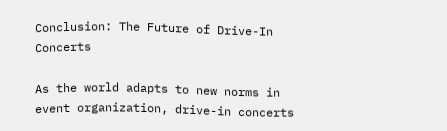Conclusion: The Future of Drive-In Concerts

As the world adapts to new norms in event organization, drive-in concerts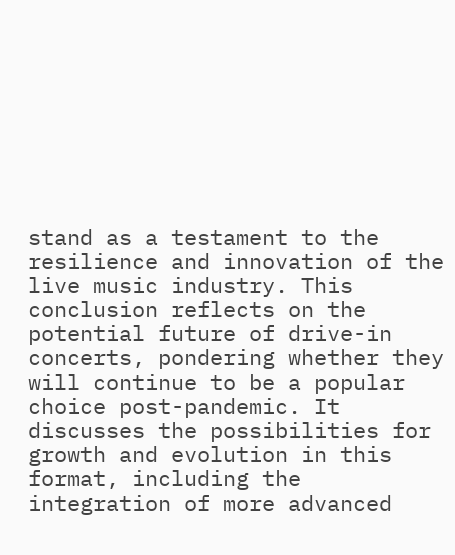stand as a testament to the resilience and innovation of the live music industry. This conclusion reflects on the potential future of drive-in concerts, pondering whether they will continue to be a popular choice post-pandemic. It discusses the possibilities for growth and evolution in this format, including the integration of more advanced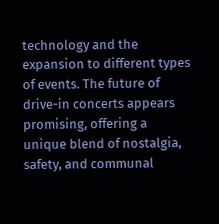technology and the expansion to different types of events. The future of drive-in concerts appears promising, offering a unique blend of nostalgia, safety, and communal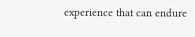experience that can endure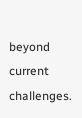beyond current challenges.